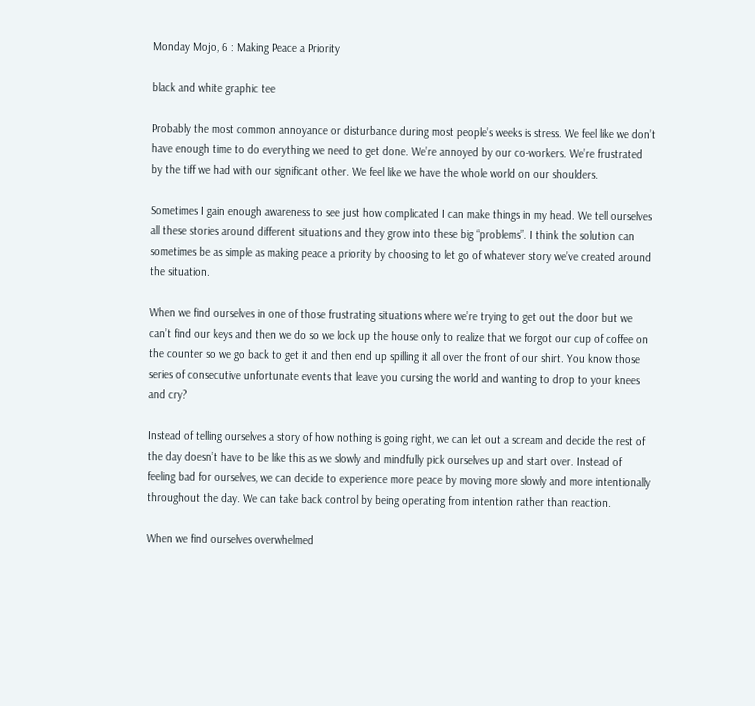Monday Mojo, 6 : Making Peace a Priority

black and white graphic tee

Probably the most common annoyance or disturbance during most people’s weeks is stress. We feel like we don’t have enough time to do everything we need to get done. We’re annoyed by our co-workers. We’re frustrated by the tiff we had with our significant other. We feel like we have the whole world on our shoulders.

Sometimes I gain enough awareness to see just how complicated I can make things in my head. We tell ourselves all these stories around different situations and they grow into these big “problems”. I think the solution can sometimes be as simple as making peace a priority by choosing to let go of whatever story we’ve created around the situation.

When we find ourselves in one of those frustrating situations where we’re trying to get out the door but we can’t find our keys and then we do so we lock up the house only to realize that we forgot our cup of coffee on the counter so we go back to get it and then end up spilling it all over the front of our shirt. You know those series of consecutive unfortunate events that leave you cursing the world and wanting to drop to your knees and cry?

Instead of telling ourselves a story of how nothing is going right, we can let out a scream and decide the rest of the day doesn’t have to be like this as we slowly and mindfully pick ourselves up and start over. Instead of feeling bad for ourselves, we can decide to experience more peace by moving more slowly and more intentionally throughout the day. We can take back control by being operating from intention rather than reaction.

When we find ourselves overwhelmed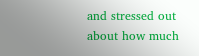and stressed out about how much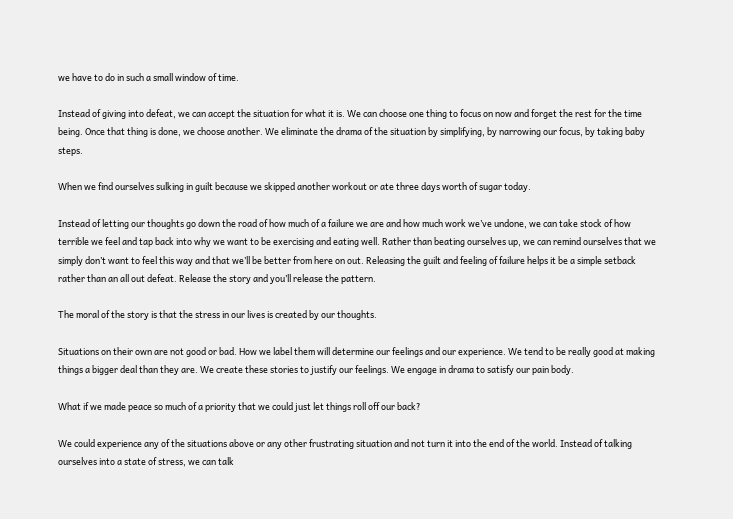we have to do in such a small window of time.

Instead of giving into defeat, we can accept the situation for what it is. We can choose one thing to focus on now and forget the rest for the time being. Once that thing is done, we choose another. We eliminate the drama of the situation by simplifying, by narrowing our focus, by taking baby steps.

When we find ourselves sulking in guilt because we skipped another workout or ate three days worth of sugar today.

Instead of letting our thoughts go down the road of how much of a failure we are and how much work we’ve undone, we can take stock of how terrible we feel and tap back into why we want to be exercising and eating well. Rather than beating ourselves up, we can remind ourselves that we simply don’t want to feel this way and that we’ll be better from here on out. Releasing the guilt and feeling of failure helps it be a simple setback rather than an all out defeat. Release the story and you’ll release the pattern.

The moral of the story is that the stress in our lives is created by our thoughts.

Situations on their own are not good or bad. How we label them will determine our feelings and our experience. We tend to be really good at making things a bigger deal than they are. We create these stories to justify our feelings. We engage in drama to satisfy our pain body.

What if we made peace so much of a priority that we could just let things roll off our back?

We could experience any of the situations above or any other frustrating situation and not turn it into the end of the world. Instead of talking ourselves into a state of stress, we can talk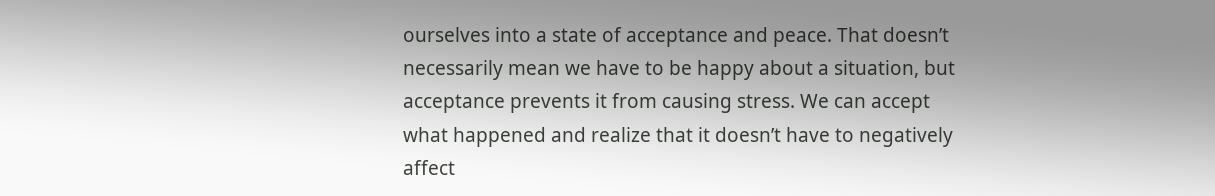ourselves into a state of acceptance and peace. That doesn’t necessarily mean we have to be happy about a situation, but acceptance prevents it from causing stress. We can accept what happened and realize that it doesn’t have to negatively affect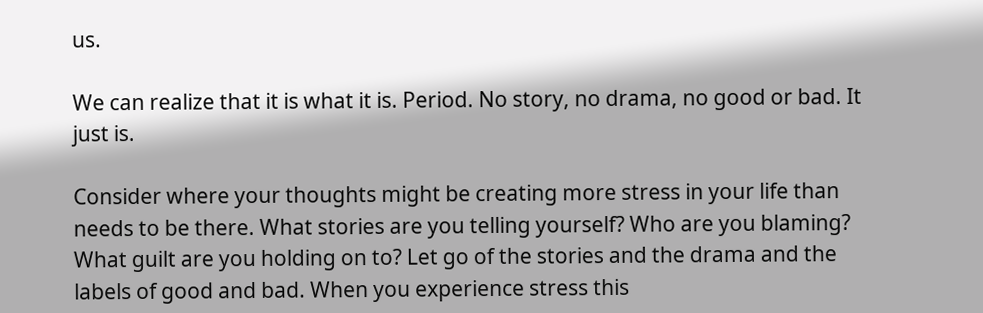us.

We can realize that it is what it is. Period. No story, no drama, no good or bad. It just is.

Consider where your thoughts might be creating more stress in your life than needs to be there. What stories are you telling yourself? Who are you blaming? What guilt are you holding on to? Let go of the stories and the drama and the labels of good and bad. When you experience stress this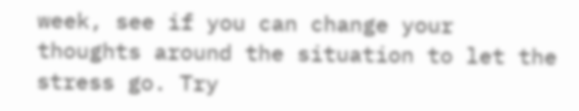week, see if you can change your thoughts around the situation to let the stress go. Try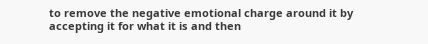to remove the negative emotional charge around it by accepting it for what it is and then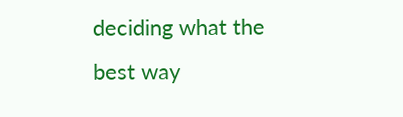deciding what the best way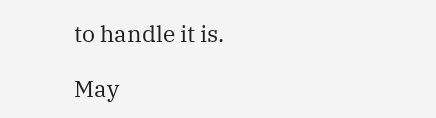to handle it is.

May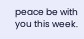peace be with you this week.